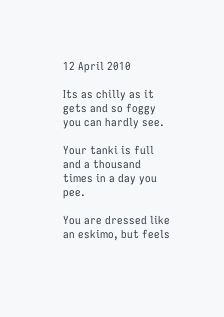12 April 2010

Its as chilly as it gets and so foggy you can hardly see.

Your tanki is full and a thousand times in a day you pee.

You are dressed like an eskimo, but feels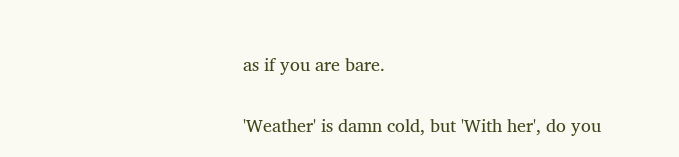as if you are bare.

'Weather' is damn cold, but 'With her', do you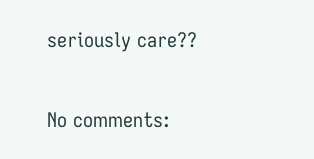seriously care??

No comments: